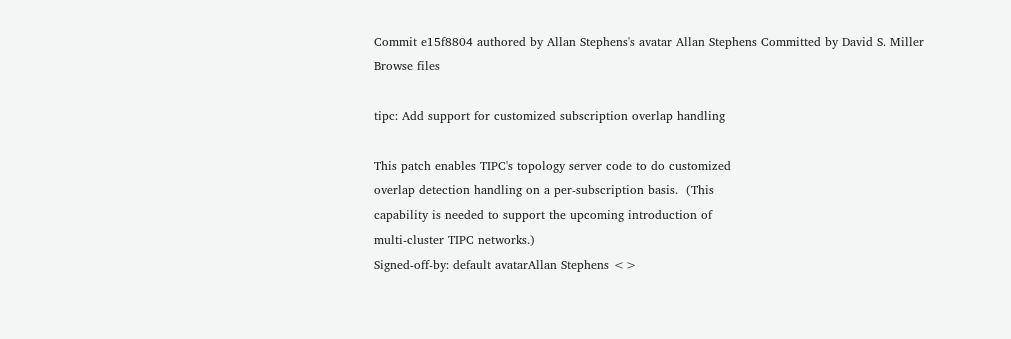Commit e15f8804 authored by Allan Stephens's avatar Allan Stephens Committed by David S. Miller
Browse files

tipc: Add support for customized subscription overlap handling

This patch enables TIPC's topology server code to do customized
overlap detection handling on a per-subscription basis.  (This
capability is needed to support the upcoming introduction of
multi-cluster TIPC networks.)
Signed-off-by: default avatarAllan Stephens <>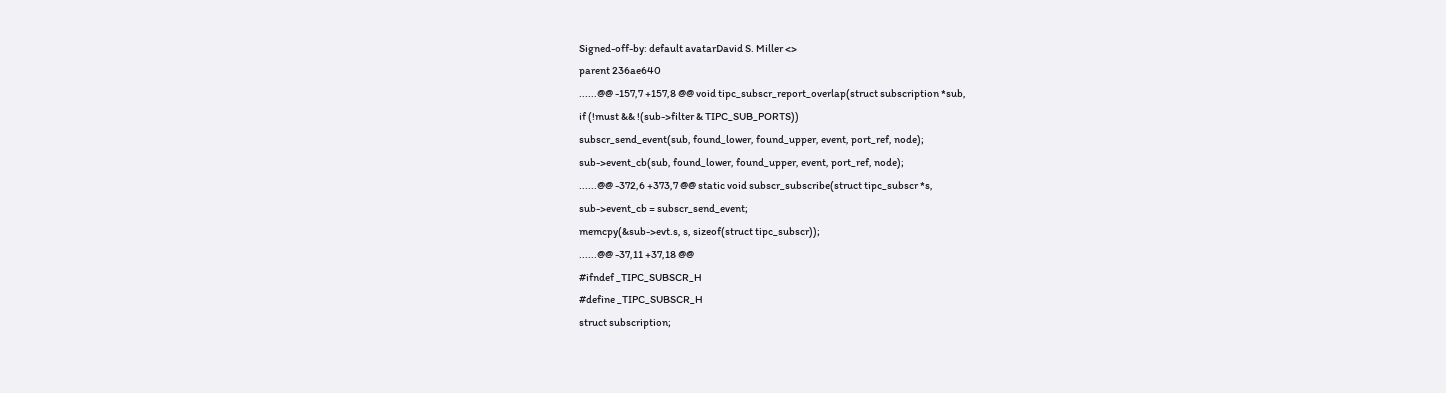Signed-off-by: default avatarDavid S. Miller <>
parent 236ae640
......@@ -157,7 +157,8 @@ void tipc_subscr_report_overlap(struct subscription *sub,
if (!must && !(sub->filter & TIPC_SUB_PORTS))
subscr_send_event(sub, found_lower, found_upper, event, port_ref, node);
sub->event_cb(sub, found_lower, found_upper, event, port_ref, node);
......@@ -372,6 +373,7 @@ static void subscr_subscribe(struct tipc_subscr *s,
sub->event_cb = subscr_send_event;
memcpy(&sub->evt.s, s, sizeof(struct tipc_subscr));
......@@ -37,11 +37,18 @@
#ifndef _TIPC_SUBSCR_H
#define _TIPC_SUBSCR_H
struct subscription;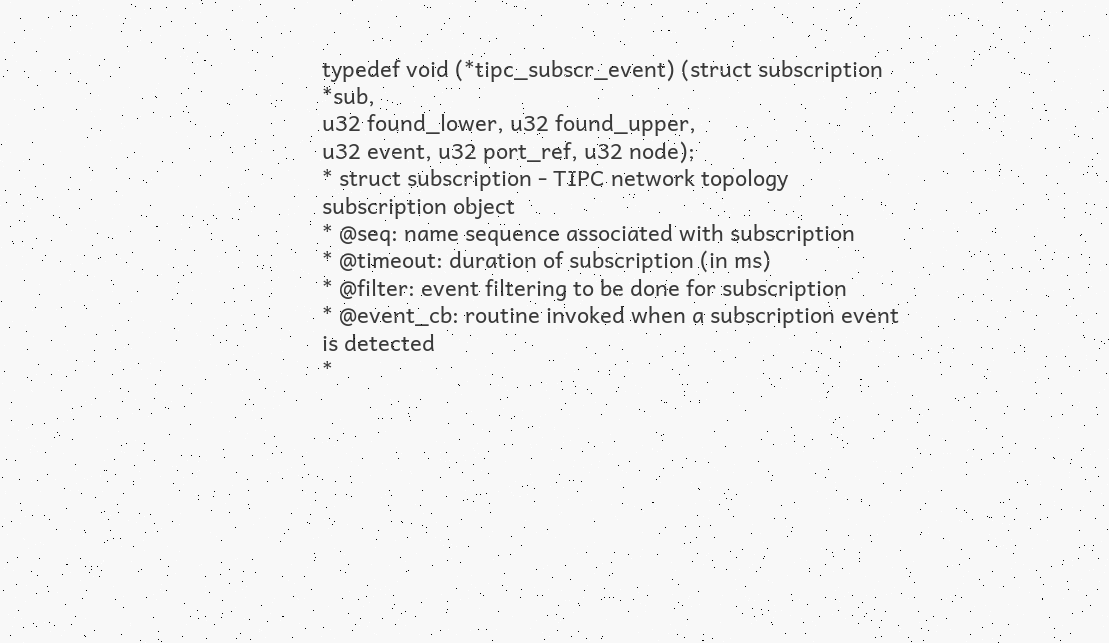typedef void (*tipc_subscr_event) (struct subscription *sub,
u32 found_lower, u32 found_upper,
u32 event, u32 port_ref, u32 node);
* struct subscription - TIPC network topology subscription object
* @seq: name sequence associated with subscription
* @timeout: duration of subscription (in ms)
* @filter: event filtering to be done for subscription
* @event_cb: routine invoked when a subscription event is detected
*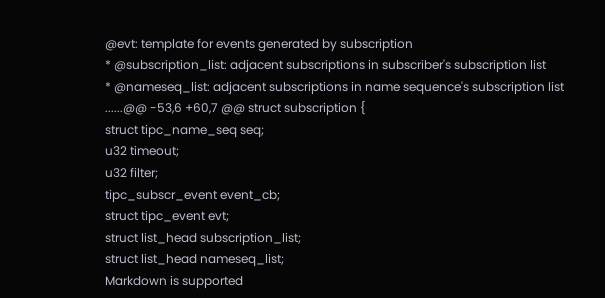@evt: template for events generated by subscription
* @subscription_list: adjacent subscriptions in subscriber's subscription list
* @nameseq_list: adjacent subscriptions in name sequence's subscription list
......@@ -53,6 +60,7 @@ struct subscription {
struct tipc_name_seq seq;
u32 timeout;
u32 filter;
tipc_subscr_event event_cb;
struct tipc_event evt;
struct list_head subscription_list;
struct list_head nameseq_list;
Markdown is supported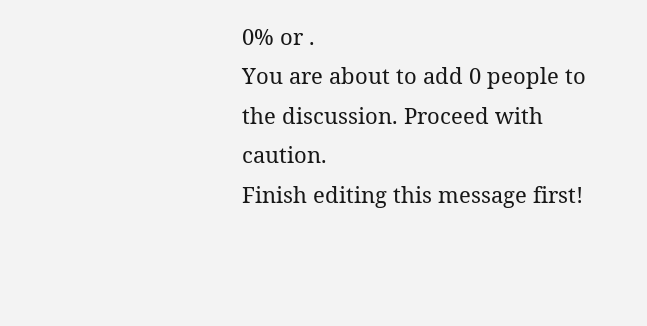0% or .
You are about to add 0 people to the discussion. Proceed with caution.
Finish editing this message first!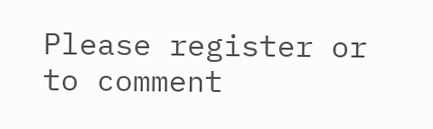Please register or to comment